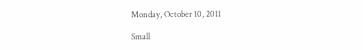Monday, October 10, 2011

Small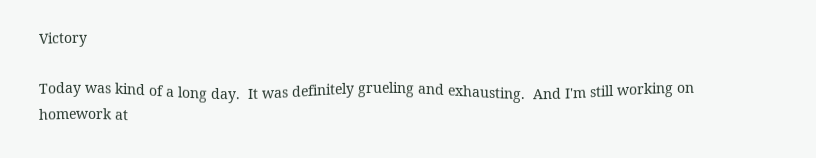Victory

Today was kind of a long day.  It was definitely grueling and exhausting.  And I'm still working on homework at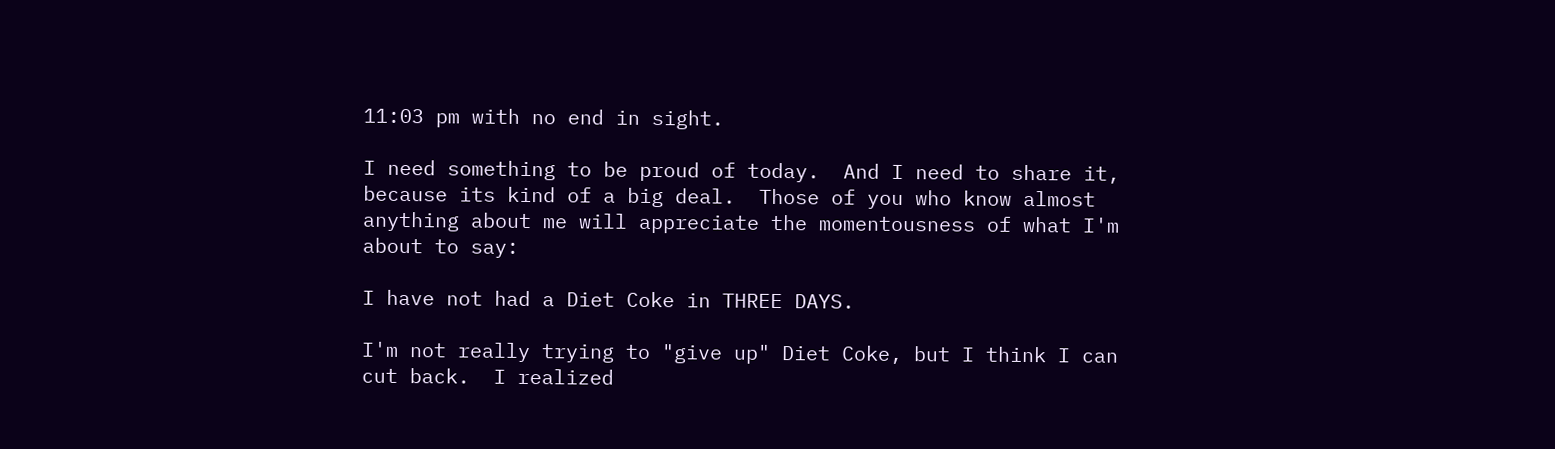11:03 pm with no end in sight.

I need something to be proud of today.  And I need to share it, because its kind of a big deal.  Those of you who know almost anything about me will appreciate the momentousness of what I'm about to say:

I have not had a Diet Coke in THREE DAYS.

I'm not really trying to "give up" Diet Coke, but I think I can cut back.  I realized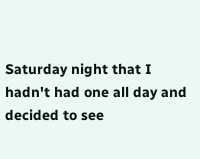Saturday night that I hadn't had one all day and decided to see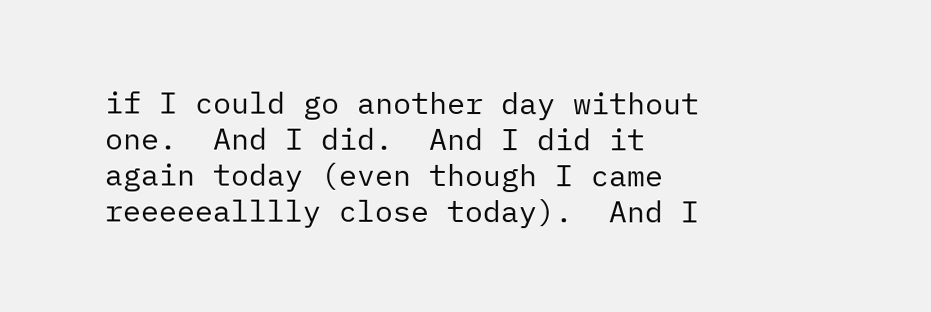if I could go another day without one.  And I did.  And I did it again today (even though I came reeeeealllly close today).  And I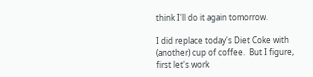think I'll do it again tomorrow.

I did replace today's Diet Coke with (another) cup of coffee.  But I figure, first let's work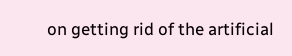on getting rid of the artificial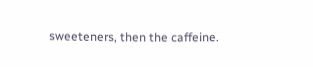sweeteners, then the caffeine.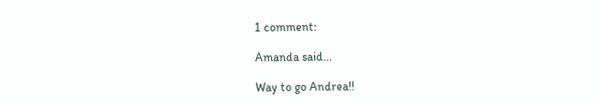1 comment:

Amanda said...

Way to go Andrea!!